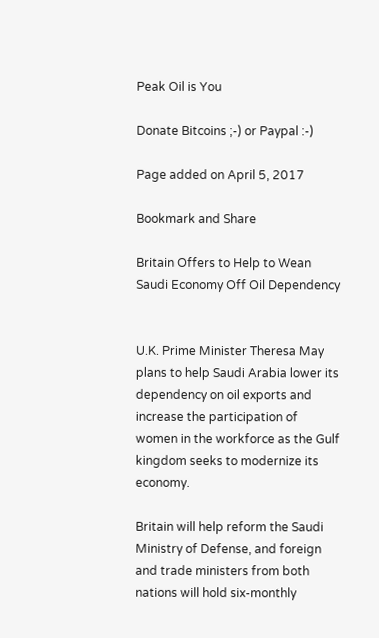Peak Oil is You

Donate Bitcoins ;-) or Paypal :-)

Page added on April 5, 2017

Bookmark and Share

Britain Offers to Help to Wean Saudi Economy Off Oil Dependency


U.K. Prime Minister Theresa May plans to help Saudi Arabia lower its dependency on oil exports and increase the participation of women in the workforce as the Gulf kingdom seeks to modernize its economy.

Britain will help reform the Saudi Ministry of Defense, and foreign and trade ministers from both nations will hold six-monthly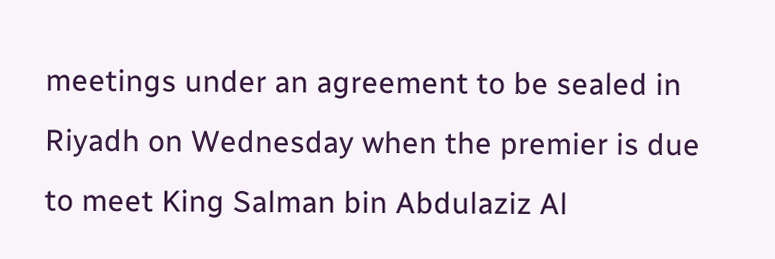meetings under an agreement to be sealed in Riyadh on Wednesday when the premier is due to meet King Salman bin Abdulaziz Al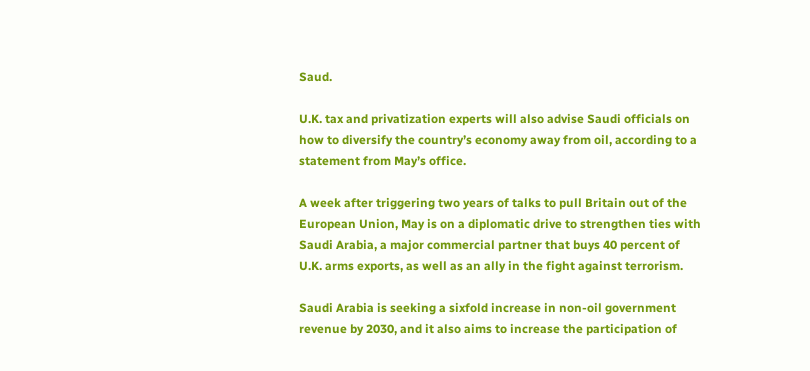Saud.

U.K. tax and privatization experts will also advise Saudi officials on how to diversify the country’s economy away from oil, according to a statement from May’s office.

A week after triggering two years of talks to pull Britain out of the European Union, May is on a diplomatic drive to strengthen ties with Saudi Arabia, a major commercial partner that buys 40 percent of U.K. arms exports, as well as an ally in the fight against terrorism.

Saudi Arabia is seeking a sixfold increase in non-oil government revenue by 2030, and it also aims to increase the participation of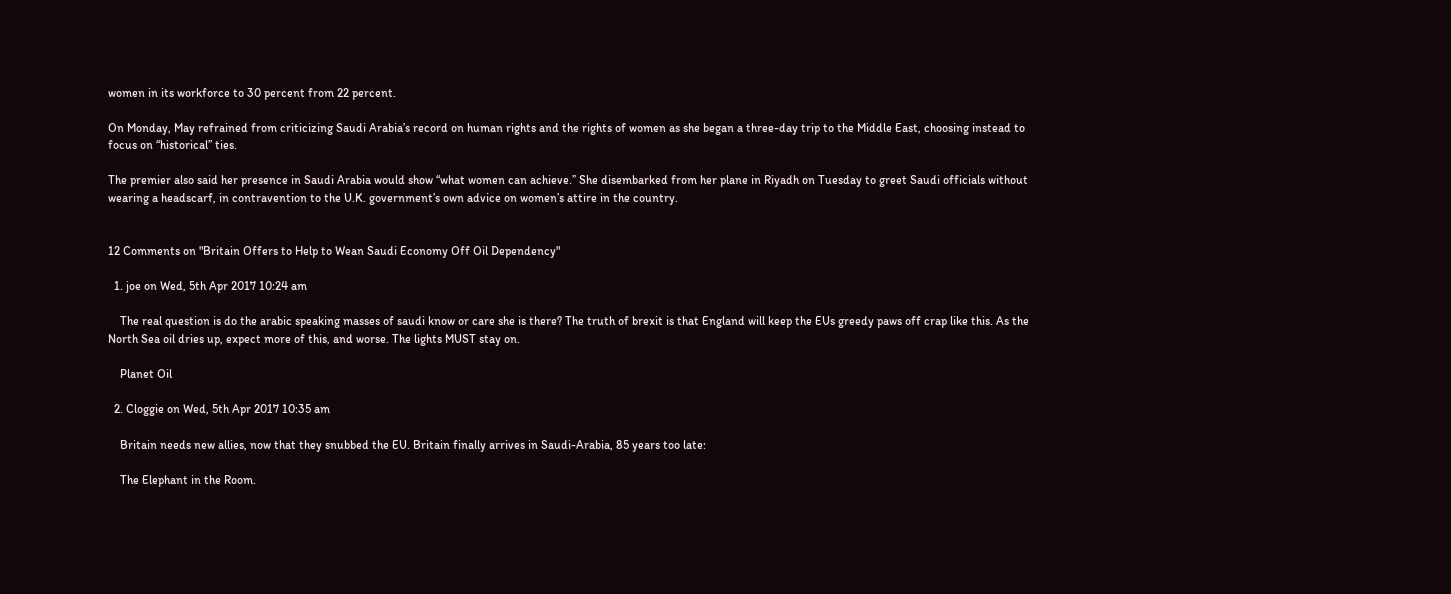women in its workforce to 30 percent from 22 percent.

On Monday, May refrained from criticizing Saudi Arabia’s record on human rights and the rights of women as she began a three-day trip to the Middle East, choosing instead to focus on “historical’’ ties.

The premier also said her presence in Saudi Arabia would show “what women can achieve.’’ She disembarked from her plane in Riyadh on Tuesday to greet Saudi officials without wearing a headscarf, in contravention to the U.K. government’s own advice on women’s attire in the country.


12 Comments on "Britain Offers to Help to Wean Saudi Economy Off Oil Dependency"

  1. joe on Wed, 5th Apr 2017 10:24 am

    The real question is do the arabic speaking masses of saudi know or care she is there? The truth of brexit is that England will keep the EUs greedy paws off crap like this. As the North Sea oil dries up, expect more of this, and worse. The lights MUST stay on.

    Planet Oil

  2. Cloggie on Wed, 5th Apr 2017 10:35 am

    Britain needs new allies, now that they snubbed the EU. Britain finally arrives in Saudi-Arabia, 85 years too late:

    The Elephant in the Room.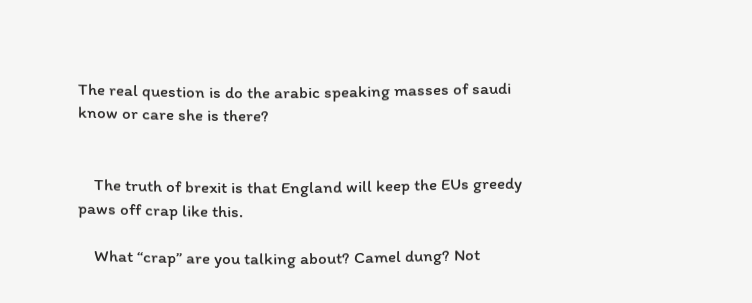The real question is do the arabic speaking masses of saudi know or care she is there?


    The truth of brexit is that England will keep the EUs greedy paws off crap like this.

    What “crap” are you talking about? Camel dung? Not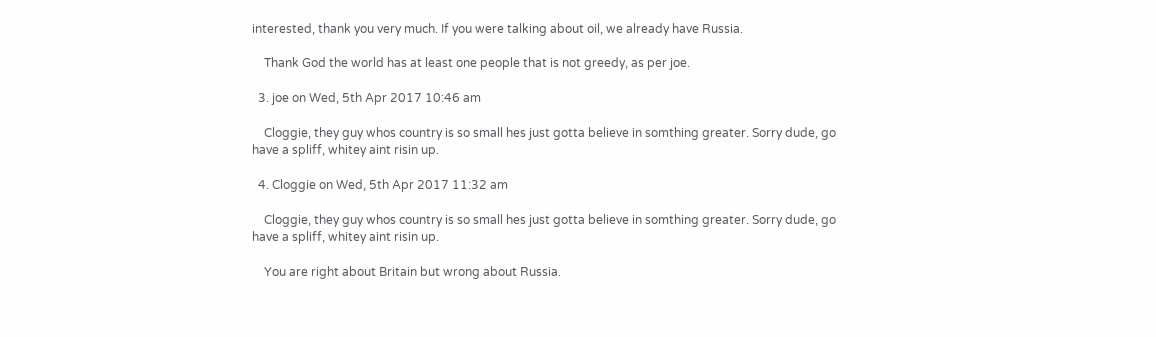interested, thank you very much. If you were talking about oil, we already have Russia.

    Thank God the world has at least one people that is not greedy, as per joe.

  3. joe on Wed, 5th Apr 2017 10:46 am

    Cloggie, they guy whos country is so small hes just gotta believe in somthing greater. Sorry dude, go have a spliff, whitey aint risin up.

  4. Cloggie on Wed, 5th Apr 2017 11:32 am

    Cloggie, they guy whos country is so small hes just gotta believe in somthing greater. Sorry dude, go have a spliff, whitey aint risin up.

    You are right about Britain but wrong about Russia.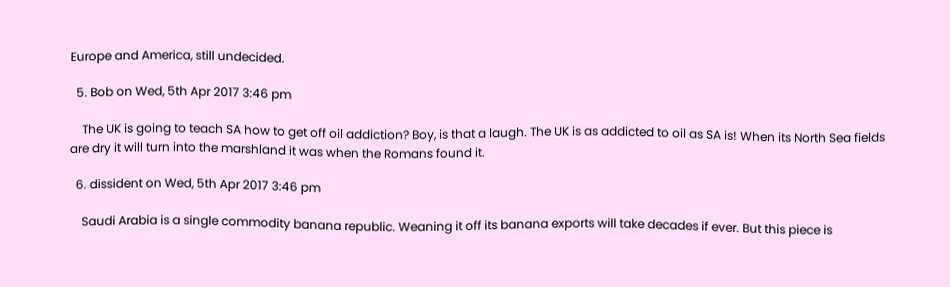Europe and America, still undecided.

  5. Bob on Wed, 5th Apr 2017 3:46 pm

    The UK is going to teach SA how to get off oil addiction? Boy, is that a laugh. The UK is as addicted to oil as SA is! When its North Sea fields are dry it will turn into the marshland it was when the Romans found it.

  6. dissident on Wed, 5th Apr 2017 3:46 pm

    Saudi Arabia is a single commodity banana republic. Weaning it off its banana exports will take decades if ever. But this piece is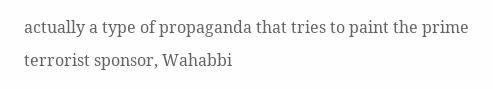actually a type of propaganda that tries to paint the prime terrorist sponsor, Wahabbi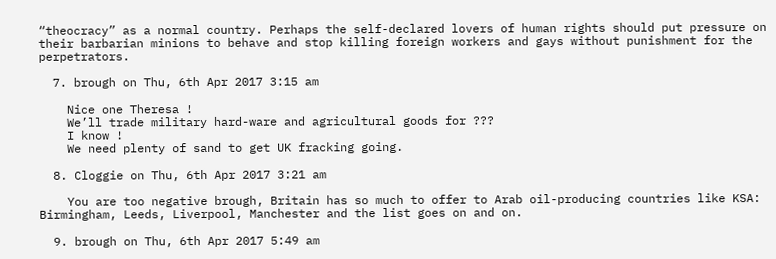“theocracy” as a normal country. Perhaps the self-declared lovers of human rights should put pressure on their barbarian minions to behave and stop killing foreign workers and gays without punishment for the perpetrators.

  7. brough on Thu, 6th Apr 2017 3:15 am

    Nice one Theresa !
    We’ll trade military hard-ware and agricultural goods for ???
    I know !
    We need plenty of sand to get UK fracking going.

  8. Cloggie on Thu, 6th Apr 2017 3:21 am

    You are too negative brough, Britain has so much to offer to Arab oil-producing countries like KSA: Birmingham, Leeds, Liverpool, Manchester and the list goes on and on.

  9. brough on Thu, 6th Apr 2017 5:49 am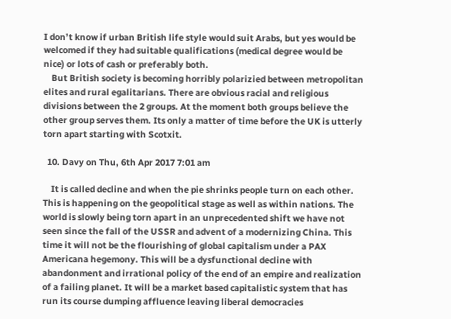I don’t know if urban British life style would suit Arabs, but yes would be welcomed if they had suitable qualifications (medical degree would be nice) or lots of cash or preferably both.
    But British society is becoming horribly polarizied between metropolitan elites and rural egalitarians. There are obvious racial and religious divisions between the 2 groups. At the moment both groups believe the other group serves them. Its only a matter of time before the UK is utterly torn apart starting with Scotxit.

  10. Davy on Thu, 6th Apr 2017 7:01 am

    It is called decline and when the pie shrinks people turn on each other. This is happening on the geopolitical stage as well as within nations. The world is slowly being torn apart in an unprecedented shift we have not seen since the fall of the USSR and advent of a modernizing China. This time it will not be the flourishing of global capitalism under a PAX Americana hegemony. This will be a dysfunctional decline with abandonment and irrational policy of the end of an empire and realization of a failing planet. It will be a market based capitalistic system that has run its course dumping affluence leaving liberal democracies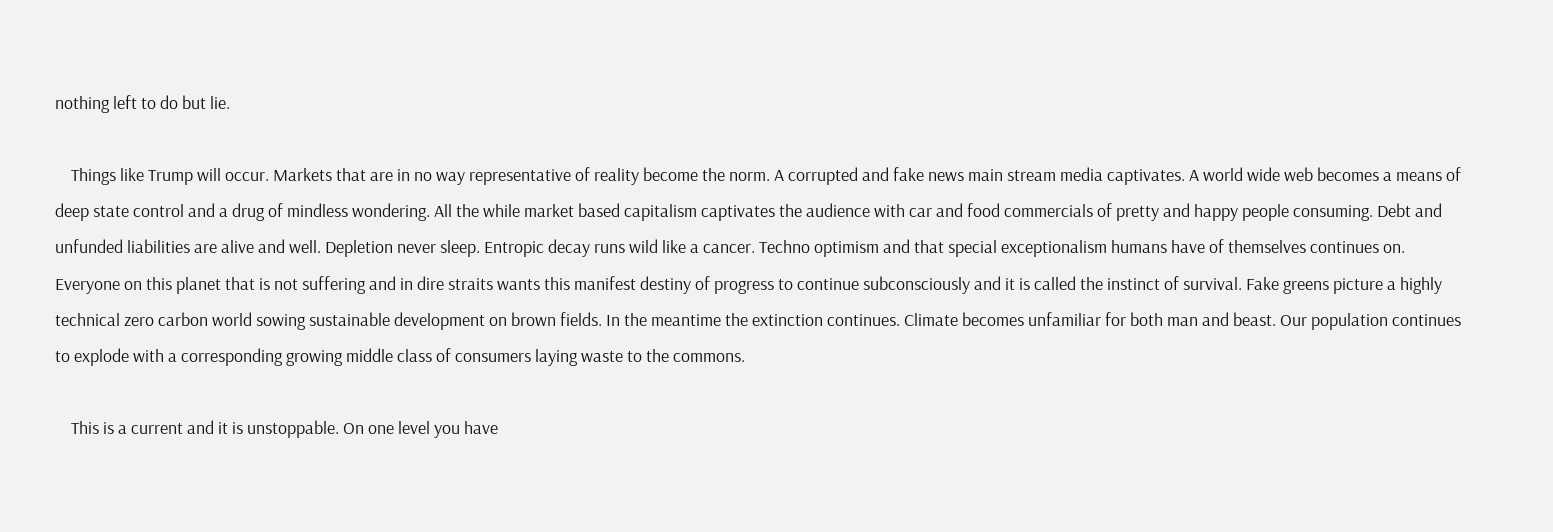nothing left to do but lie.

    Things like Trump will occur. Markets that are in no way representative of reality become the norm. A corrupted and fake news main stream media captivates. A world wide web becomes a means of deep state control and a drug of mindless wondering. All the while market based capitalism captivates the audience with car and food commercials of pretty and happy people consuming. Debt and unfunded liabilities are alive and well. Depletion never sleep. Entropic decay runs wild like a cancer. Techno optimism and that special exceptionalism humans have of themselves continues on. Everyone on this planet that is not suffering and in dire straits wants this manifest destiny of progress to continue subconsciously and it is called the instinct of survival. Fake greens picture a highly technical zero carbon world sowing sustainable development on brown fields. In the meantime the extinction continues. Climate becomes unfamiliar for both man and beast. Our population continues to explode with a corresponding growing middle class of consumers laying waste to the commons.

    This is a current and it is unstoppable. On one level you have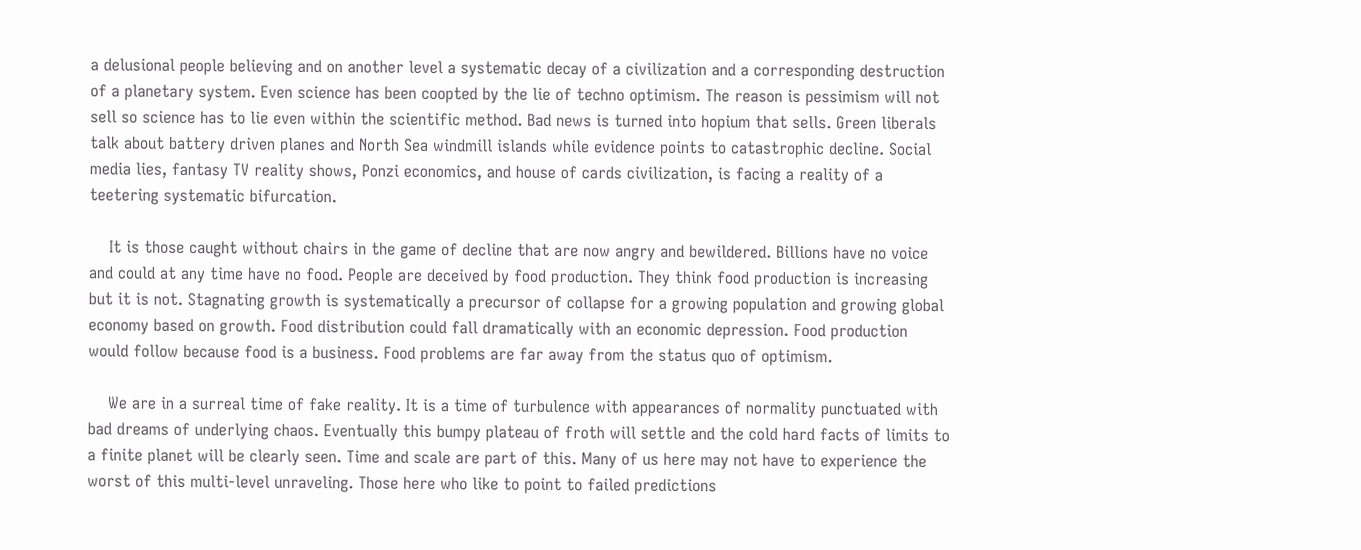a delusional people believing and on another level a systematic decay of a civilization and a corresponding destruction of a planetary system. Even science has been coopted by the lie of techno optimism. The reason is pessimism will not sell so science has to lie even within the scientific method. Bad news is turned into hopium that sells. Green liberals talk about battery driven planes and North Sea windmill islands while evidence points to catastrophic decline. Social media lies, fantasy TV reality shows, Ponzi economics, and house of cards civilization, is facing a reality of a teetering systematic bifurcation.

    It is those caught without chairs in the game of decline that are now angry and bewildered. Billions have no voice and could at any time have no food. People are deceived by food production. They think food production is increasing but it is not. Stagnating growth is systematically a precursor of collapse for a growing population and growing global economy based on growth. Food distribution could fall dramatically with an economic depression. Food production would follow because food is a business. Food problems are far away from the status quo of optimism.

    We are in a surreal time of fake reality. It is a time of turbulence with appearances of normality punctuated with bad dreams of underlying chaos. Eventually this bumpy plateau of froth will settle and the cold hard facts of limits to a finite planet will be clearly seen. Time and scale are part of this. Many of us here may not have to experience the worst of this multi-level unraveling. Those here who like to point to failed predictions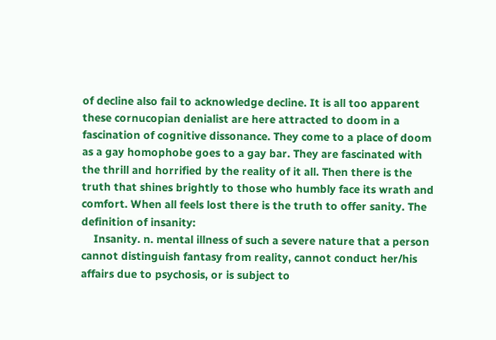of decline also fail to acknowledge decline. It is all too apparent these cornucopian denialist are here attracted to doom in a fascination of cognitive dissonance. They come to a place of doom as a gay homophobe goes to a gay bar. They are fascinated with the thrill and horrified by the reality of it all. Then there is the truth that shines brightly to those who humbly face its wrath and comfort. When all feels lost there is the truth to offer sanity. The definition of insanity:
    Insanity. n. mental illness of such a severe nature that a person cannot distinguish fantasy from reality, cannot conduct her/his affairs due to psychosis, or is subject to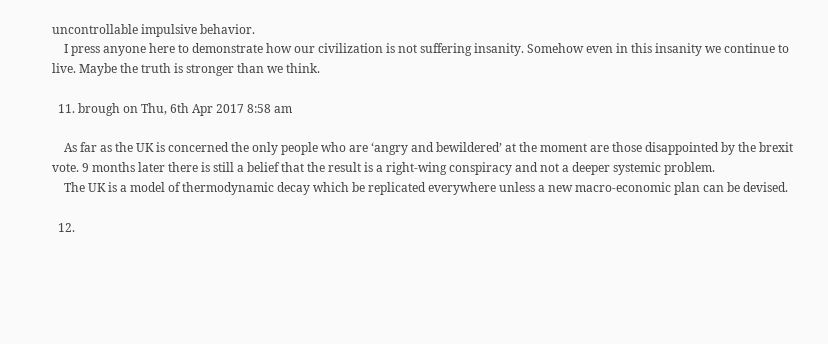uncontrollable impulsive behavior.
    I press anyone here to demonstrate how our civilization is not suffering insanity. Somehow even in this insanity we continue to live. Maybe the truth is stronger than we think.

  11. brough on Thu, 6th Apr 2017 8:58 am

    As far as the UK is concerned the only people who are ‘angry and bewildered’ at the moment are those disappointed by the brexit vote. 9 months later there is still a belief that the result is a right-wing conspiracy and not a deeper systemic problem.
    The UK is a model of thermodynamic decay which be replicated everywhere unless a new macro-economic plan can be devised.

  12.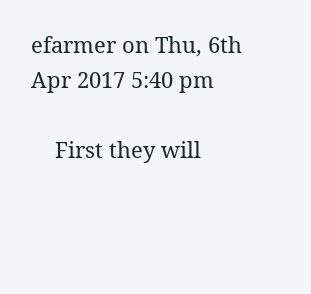efarmer on Thu, 6th Apr 2017 5:40 pm

    First they will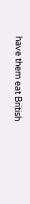have them eat British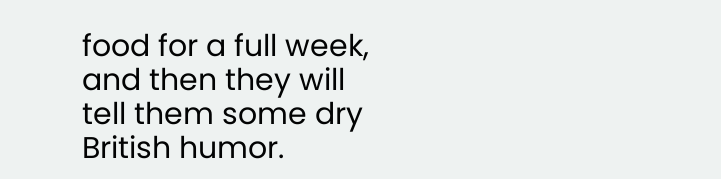food for a full week, and then they will tell them some dry British humor.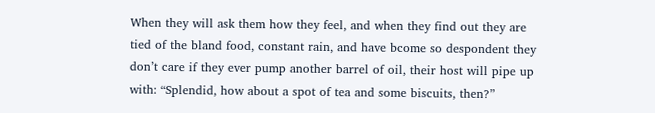When they will ask them how they feel, and when they find out they are tied of the bland food, constant rain, and have bcome so despondent they don’t care if they ever pump another barrel of oil, their host will pipe up with: “Splendid, how about a spot of tea and some biscuits, then?”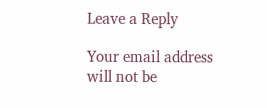Leave a Reply

Your email address will not be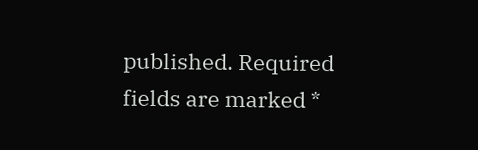published. Required fields are marked *